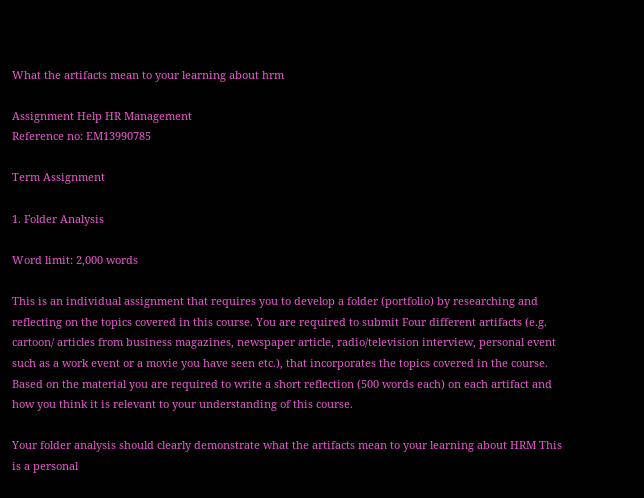What the artifacts mean to your learning about hrm

Assignment Help HR Management
Reference no: EM13990785

Term Assignment

1. Folder Analysis

Word limit: 2,000 words

This is an individual assignment that requires you to develop a folder (portfolio) by researching and reflecting on the topics covered in this course. You are required to submit Four different artifacts (e.g. cartoon/ articles from business magazines, newspaper article, radio/television interview, personal event such as a work event or a movie you have seen etc.), that incorporates the topics covered in the course. Based on the material you are required to write a short reflection (500 words each) on each artifact and how you think it is relevant to your understanding of this course.

Your folder analysis should clearly demonstrate what the artifacts mean to your learning about HRM This is a personal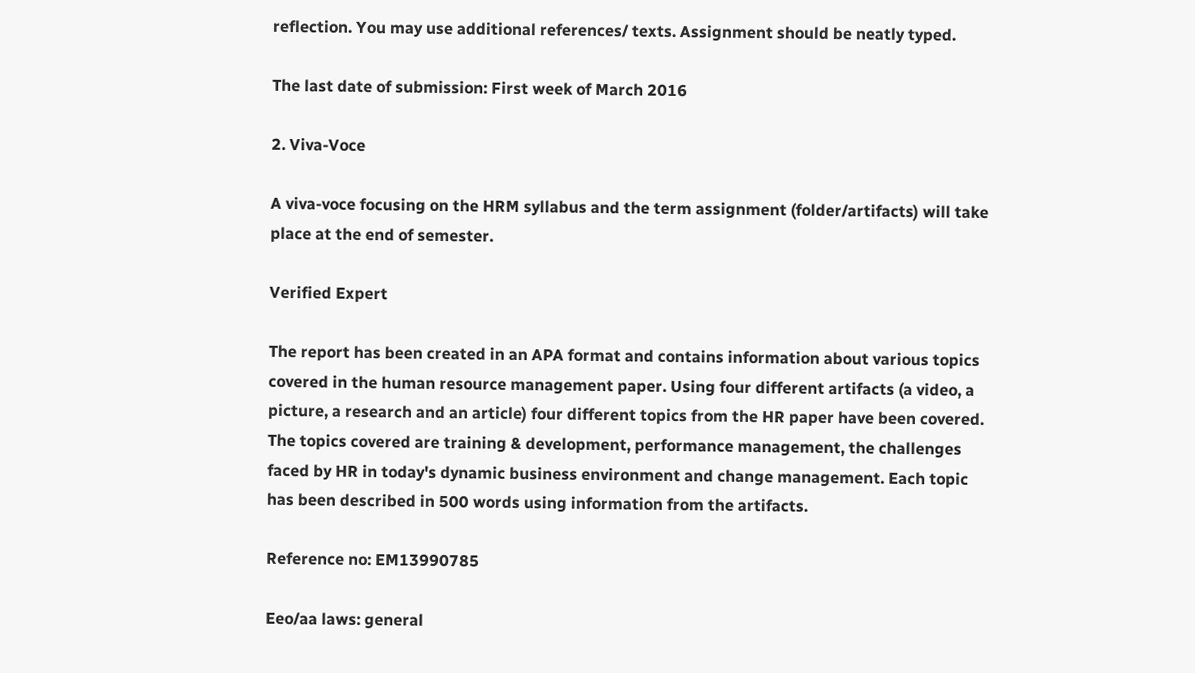reflection. You may use additional references/ texts. Assignment should be neatly typed.

The last date of submission: First week of March 2016

2. Viva-Voce

A viva-voce focusing on the HRM syllabus and the term assignment (folder/artifacts) will take place at the end of semester.

Verified Expert

The report has been created in an APA format and contains information about various topics covered in the human resource management paper. Using four different artifacts (a video, a picture, a research and an article) four different topics from the HR paper have been covered. The topics covered are training & development, performance management, the challenges faced by HR in today's dynamic business environment and change management. Each topic has been described in 500 words using information from the artifacts.

Reference no: EM13990785

Eeo/aa laws: general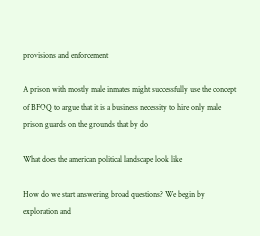provisions and enforcement

A prison with mostly male inmates might successfully use the concept of BFOQ to argue that it is a business necessity to hire only male prison guards on the grounds that by do

What does the american political landscape look like

How do we start answering broad questions? We begin by exploration and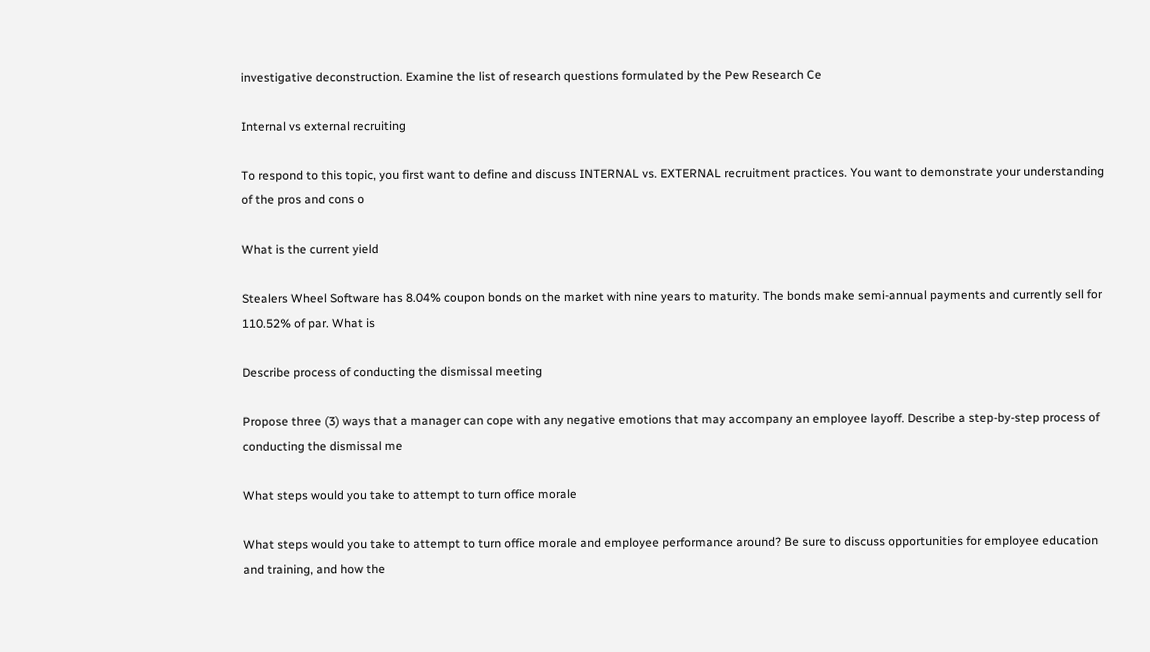investigative deconstruction. Examine the list of research questions formulated by the Pew Research Ce

Internal vs external recruiting

To respond to this topic, you first want to define and discuss INTERNAL vs. EXTERNAL recruitment practices. You want to demonstrate your understanding of the pros and cons o

What is the current yield

Stealers Wheel Software has 8.04% coupon bonds on the market with nine years to maturity. The bonds make semi-annual payments and currently sell for 110.52% of par. What is

Describe process of conducting the dismissal meeting

Propose three (3) ways that a manager can cope with any negative emotions that may accompany an employee layoff. Describe a step-by-step process of conducting the dismissal me

What steps would you take to attempt to turn office morale

What steps would you take to attempt to turn office morale and employee performance around? Be sure to discuss opportunities for employee education and training, and how the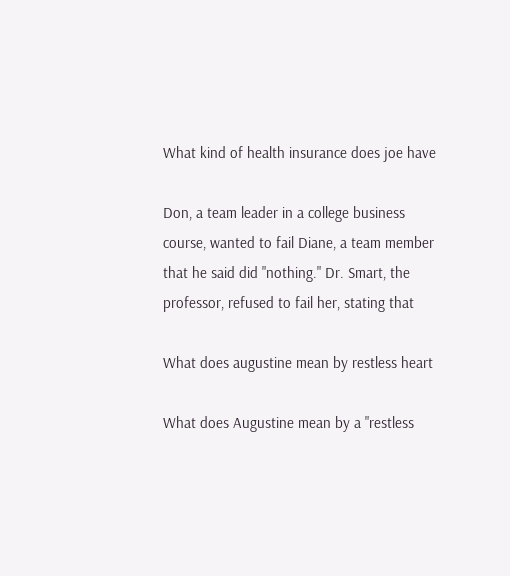What kind of health insurance does joe have

Don, a team leader in a college business course, wanted to fail Diane, a team member that he said did "nothing." Dr. Smart, the professor, refused to fail her, stating that

What does augustine mean by restless heart

What does Augustine mean by a "restless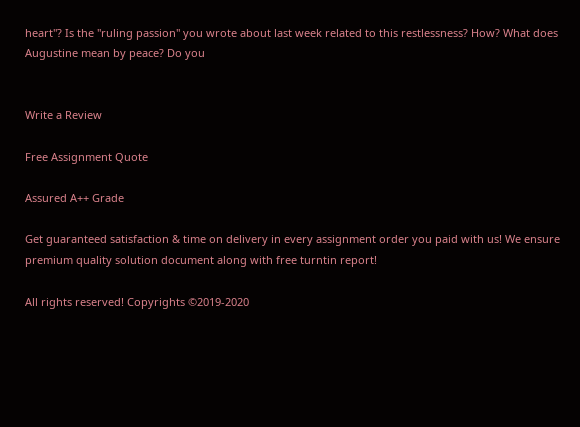heart"? Is the "ruling passion" you wrote about last week related to this restlessness? How? What does Augustine mean by peace? Do you


Write a Review

Free Assignment Quote

Assured A++ Grade

Get guaranteed satisfaction & time on delivery in every assignment order you paid with us! We ensure premium quality solution document along with free turntin report!

All rights reserved! Copyrights ©2019-2020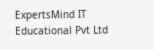ExpertsMind IT Educational Pvt Ltd